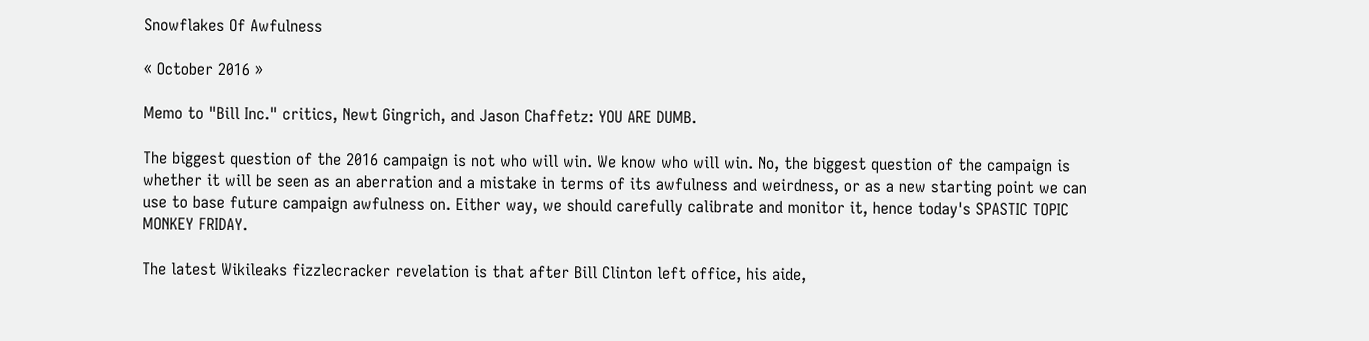Snowflakes Of Awfulness

« October 2016 »

Memo to "Bill Inc." critics, Newt Gingrich, and Jason Chaffetz: YOU ARE DUMB.

The biggest question of the 2016 campaign is not who will win. We know who will win. No, the biggest question of the campaign is whether it will be seen as an aberration and a mistake in terms of its awfulness and weirdness, or as a new starting point we can use to base future campaign awfulness on. Either way, we should carefully calibrate and monitor it, hence today's SPASTIC TOPIC MONKEY FRIDAY.

The latest Wikileaks fizzlecracker revelation is that after Bill Clinton left office, his aide,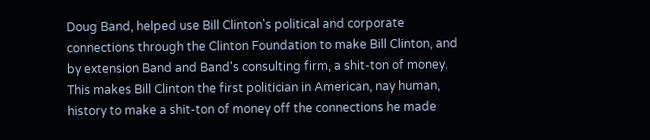Doug Band, helped use Bill Clinton's political and corporate connections through the Clinton Foundation to make Bill Clinton, and by extension Band and Band's consulting firm, a shit-ton of money. This makes Bill Clinton the first politician in American, nay human, history to make a shit-ton of money off the connections he made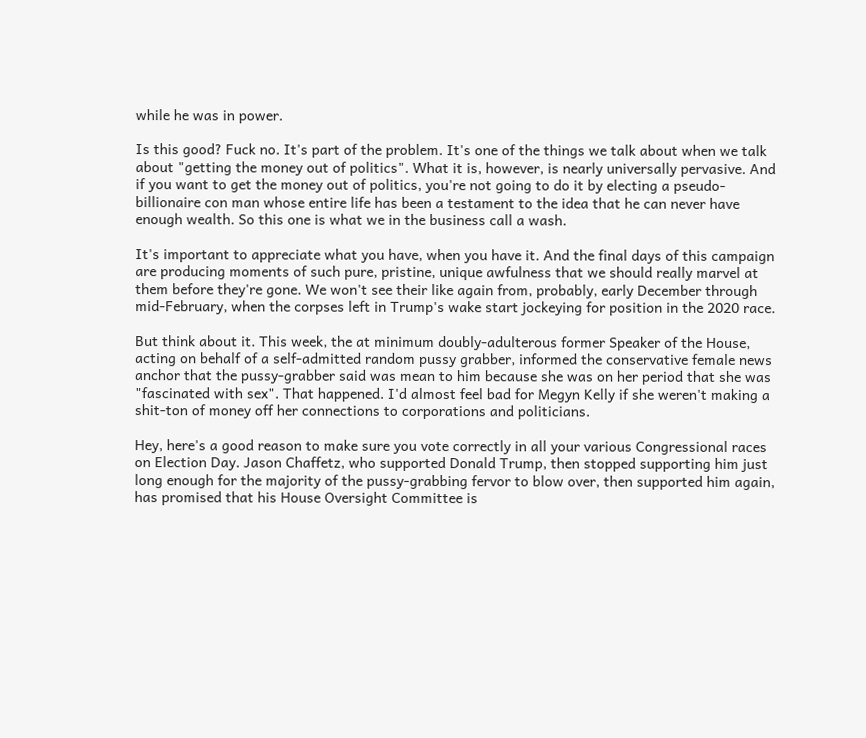while he was in power.

Is this good? Fuck no. It's part of the problem. It's one of the things we talk about when we talk about "getting the money out of politics". What it is, however, is nearly universally pervasive. And if you want to get the money out of politics, you're not going to do it by electing a pseudo-billionaire con man whose entire life has been a testament to the idea that he can never have enough wealth. So this one is what we in the business call a wash.

It's important to appreciate what you have, when you have it. And the final days of this campaign are producing moments of such pure, pristine, unique awfulness that we should really marvel at them before they're gone. We won't see their like again from, probably, early December through mid-February, when the corpses left in Trump's wake start jockeying for position in the 2020 race.

But think about it. This week, the at minimum doubly-adulterous former Speaker of the House, acting on behalf of a self-admitted random pussy grabber, informed the conservative female news anchor that the pussy-grabber said was mean to him because she was on her period that she was "fascinated with sex". That happened. I'd almost feel bad for Megyn Kelly if she weren't making a shit-ton of money off her connections to corporations and politicians.

Hey, here's a good reason to make sure you vote correctly in all your various Congressional races on Election Day. Jason Chaffetz, who supported Donald Trump, then stopped supporting him just long enough for the majority of the pussy-grabbing fervor to blow over, then supported him again, has promised that his House Oversight Committee is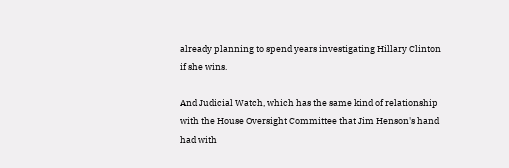already planning to spend years investigating Hillary Clinton if she wins.

And Judicial Watch, which has the same kind of relationship with the House Oversight Committee that Jim Henson's hand had with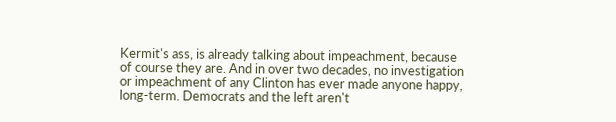Kermit's ass, is already talking about impeachment, because of course they are. And in over two decades, no investigation or impeachment of any Clinton has ever made anyone happy, long-term. Democrats and the left aren't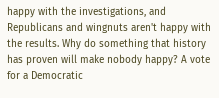happy with the investigations, and Republicans and wingnuts aren't happy with the results. Why do something that history has proven will make nobody happy? A vote for a Democratic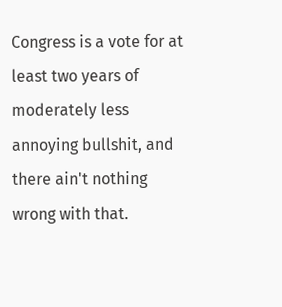Congress is a vote for at least two years of moderately less annoying bullshit, and there ain't nothing wrong with that.